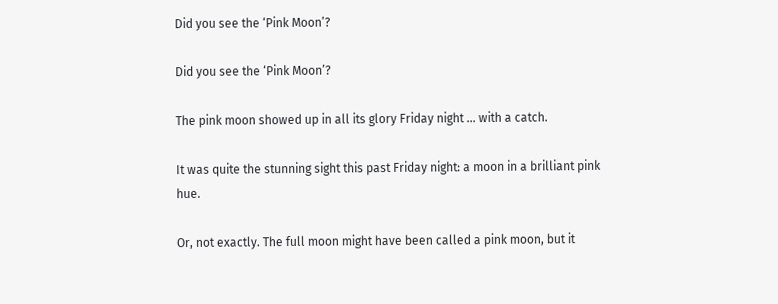Did you see the ‘Pink Moon’?

Did you see the ‘Pink Moon’?

The pink moon showed up in all its glory Friday night ... with a catch.

It was quite the stunning sight this past Friday night: a moon in a brilliant pink hue.

Or, not exactly. The full moon might have been called a pink moon, but it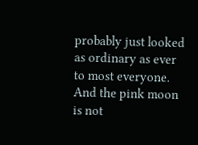probably just looked as ordinary as ever to most everyone. And the pink moon is not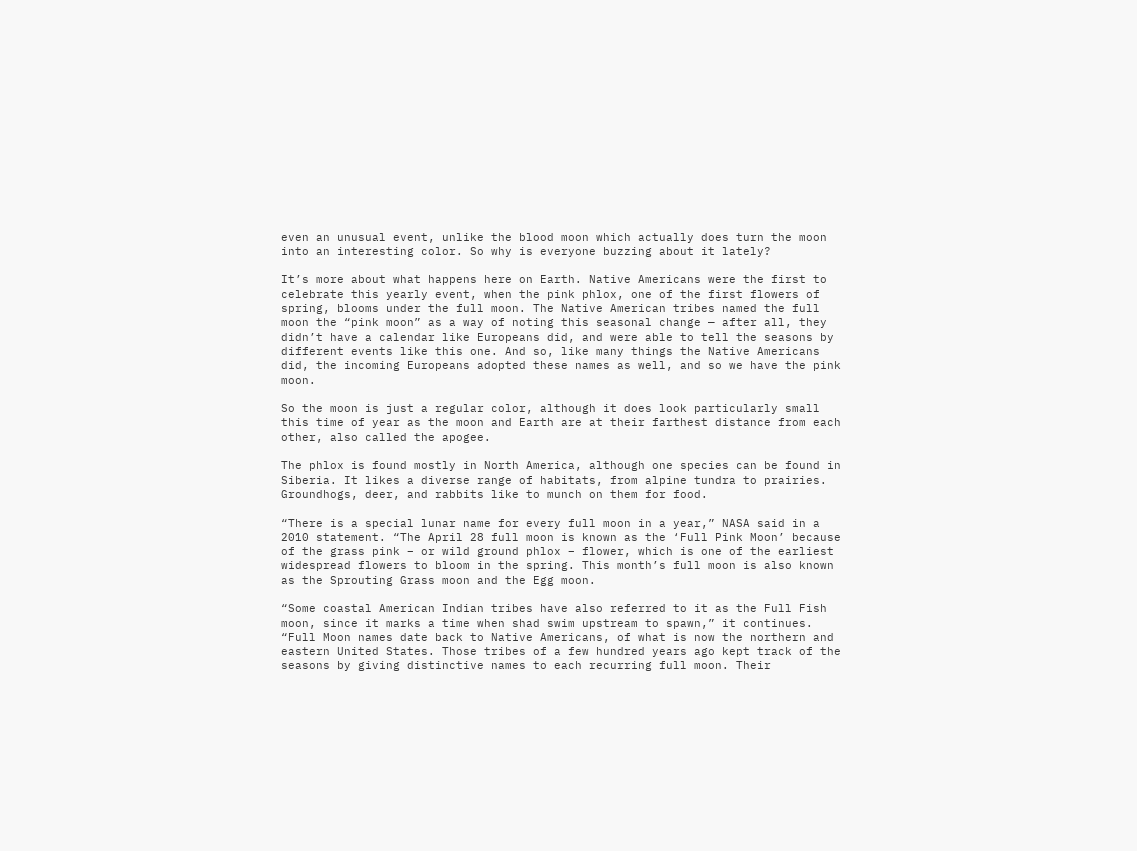even an unusual event, unlike the blood moon which actually does turn the moon into an interesting color. So why is everyone buzzing about it lately?

It’s more about what happens here on Earth. Native Americans were the first to celebrate this yearly event, when the pink phlox, one of the first flowers of spring, blooms under the full moon. The Native American tribes named the full moon the “pink moon” as a way of noting this seasonal change — after all, they didn’t have a calendar like Europeans did, and were able to tell the seasons by different events like this one. And so, like many things the Native Americans did, the incoming Europeans adopted these names as well, and so we have the pink moon.

So the moon is just a regular color, although it does look particularly small this time of year as the moon and Earth are at their farthest distance from each other, also called the apogee.

The phlox is found mostly in North America, although one species can be found in Siberia. It likes a diverse range of habitats, from alpine tundra to prairies. Groundhogs, deer, and rabbits like to munch on them for food.

“There is a special lunar name for every full moon in a year,” NASA said in a 2010 statement. “The April 28 full moon is known as the ‘Full Pink Moon’ because of the grass pink – or wild ground phlox – flower, which is one of the earliest widespread flowers to bloom in the spring. This month’s full moon is also known as the Sprouting Grass moon and the Egg moon.

“Some coastal American Indian tribes have also referred to it as the Full Fish moon, since it marks a time when shad swim upstream to spawn,” it continues. “Full Moon names date back to Native Americans, of what is now the northern and eastern United States. Those tribes of a few hundred years ago kept track of the seasons by giving distinctive names to each recurring full moon. Their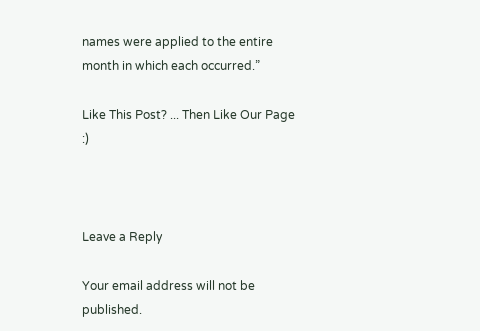names were applied to the entire month in which each occurred.”

Like This Post? ... Then Like Our Page :)



Leave a Reply

Your email address will not be published.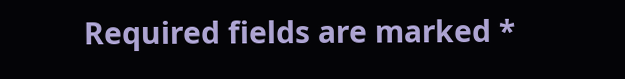Required fields are marked *